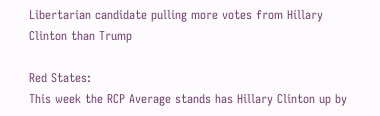Libertarian candidate pulling more votes from Hillary Clinton than Trump

Red States:
This week the RCP Average stands has Hillary Clinton up by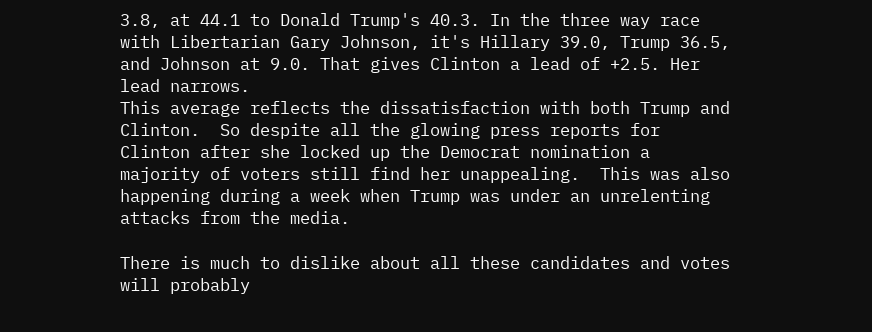3.8, at 44.1 to Donald Trump's 40.3. In the three way race with Libertarian Gary Johnson, it's Hillary 39.0, Trump 36.5, and Johnson at 9.0. That gives Clinton a lead of +2.5. Her lead narrows.
This average reflects the dissatisfaction with both Trump and Clinton.  So despite all the glowing press reports for Clinton after she locked up the Democrat nomination a majority of voters still find her unappealing.  This was also happening during a week when Trump was under an unrelenting attacks from the media.

There is much to dislike about all these candidates and votes will probably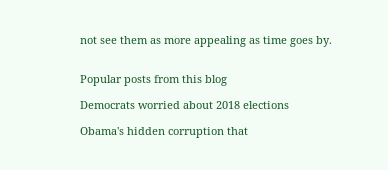not see them as more appealing as time goes by.


Popular posts from this blog

Democrats worried about 2018 elections

Obama's hidden corruption that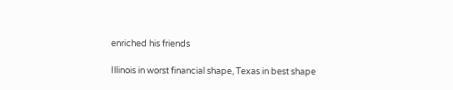enriched his friends

Illinois in worst financial shape, Texas in best shape